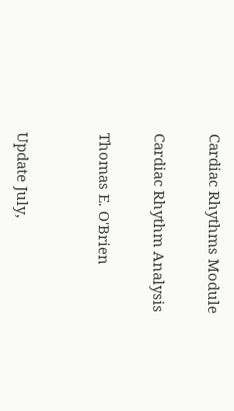Cardiac Rhythms Module

Cardiac Rhythm Analysis

Thomas E. O'Brien


Update July,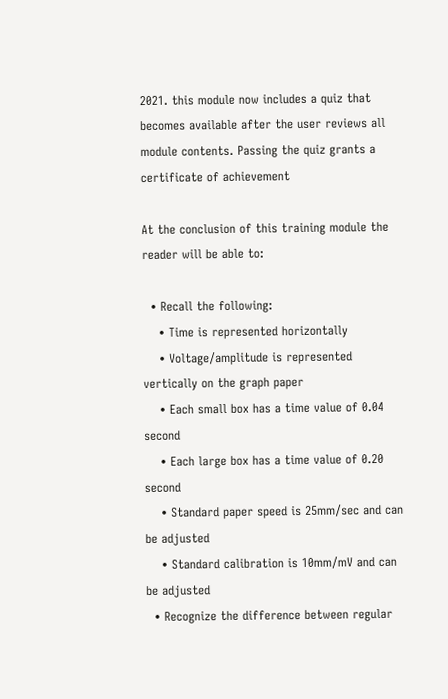2021. this module now includes a quiz that becomes available after the user reviews all module contents. Passing the quiz grants a certificate of achievement

At the conclusion of this training module the reader will be able to:

  • Recall the following:
    • Time is represented horizontally
    • Voltage/amplitude is represented vertically on the graph paper
    • Each small box has a time value of 0.04 second
    • Each large box has a time value of 0.20 second
    • Standard paper speed is 25mm/sec and can be adjusted
    • Standard calibration is 10mm/mV and can be adjusted
  • Recognize the difference between regular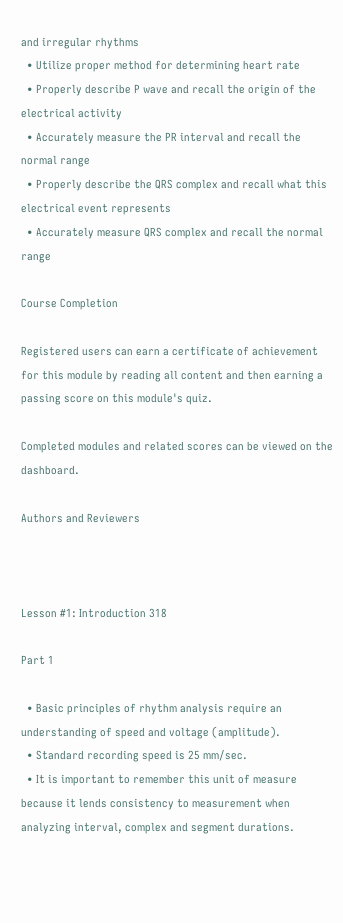and irregular rhythms
  • Utilize proper method for determining heart rate
  • Properly describe P wave and recall the origin of the electrical activity
  • Accurately measure the PR interval and recall the normal range
  • Properly describe the QRS complex and recall what this electrical event represents
  • Accurately measure QRS complex and recall the normal range

Course Completion

Registered users can earn a certificate of achievement for this module by reading all content and then earning a passing score on this module's quiz.

Completed modules and related scores can be viewed on the dashboard.

Authors and Reviewers



Lesson #1: Introduction 318

Part 1

  • Basic principles of rhythm analysis require an understanding of speed and voltage (amplitude).
  • Standard recording speed is 25 mm/sec.
  • It is important to remember this unit of measure because it lends consistency to measurement when analyzing interval, complex and segment durations.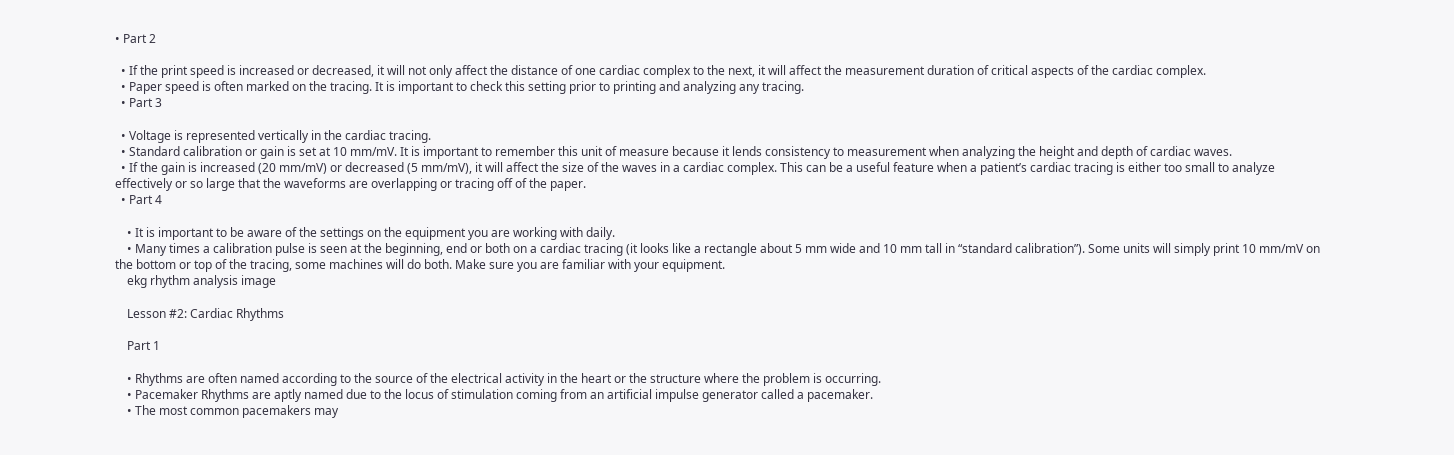• Part 2

  • If the print speed is increased or decreased, it will not only affect the distance of one cardiac complex to the next, it will affect the measurement duration of critical aspects of the cardiac complex.
  • Paper speed is often marked on the tracing. It is important to check this setting prior to printing and analyzing any tracing.
  • Part 3

  • Voltage is represented vertically in the cardiac tracing.
  • Standard calibration or gain is set at 10 mm/mV. It is important to remember this unit of measure because it lends consistency to measurement when analyzing the height and depth of cardiac waves.
  • If the gain is increased (20 mm/mV) or decreased (5 mm/mV), it will affect the size of the waves in a cardiac complex. This can be a useful feature when a patient’s cardiac tracing is either too small to analyze effectively or so large that the waveforms are overlapping or tracing off of the paper.
  • Part 4

    • It is important to be aware of the settings on the equipment you are working with daily.
    • Many times a calibration pulse is seen at the beginning, end or both on a cardiac tracing (it looks like a rectangle about 5 mm wide and 10 mm tall in “standard calibration”). Some units will simply print 10 mm/mV on the bottom or top of the tracing, some machines will do both. Make sure you are familiar with your equipment.
    ekg rhythm analysis image

    Lesson #2: Cardiac Rhythms

    Part 1

    • Rhythms are often named according to the source of the electrical activity in the heart or the structure where the problem is occurring.
    • Pacemaker Rhythms are aptly named due to the locus of stimulation coming from an artificial impulse generator called a pacemaker.
    • The most common pacemakers may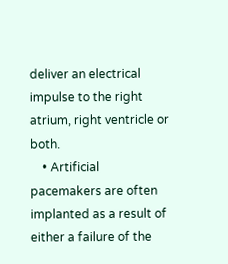deliver an electrical impulse to the right atrium, right ventricle or both.
    • Artificial pacemakers are often implanted as a result of either a failure of the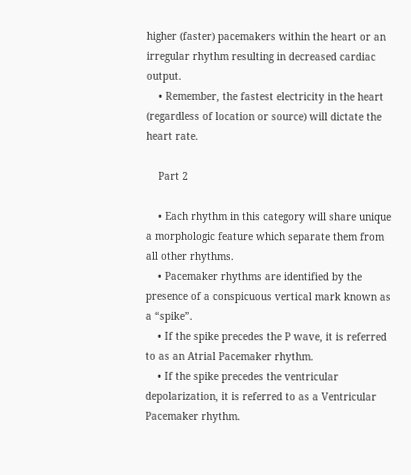higher (faster) pacemakers within the heart or an irregular rhythm resulting in decreased cardiac output.
    • Remember, the fastest electricity in the heart (regardless of location or source) will dictate the heart rate.

    Part 2

    • Each rhythm in this category will share unique a morphologic feature which separate them from all other rhythms.
    • Pacemaker rhythms are identified by the presence of a conspicuous vertical mark known as a “spike”.
    • If the spike precedes the P wave, it is referred to as an Atrial Pacemaker rhythm.
    • If the spike precedes the ventricular depolarization, it is referred to as a Ventricular Pacemaker rhythm.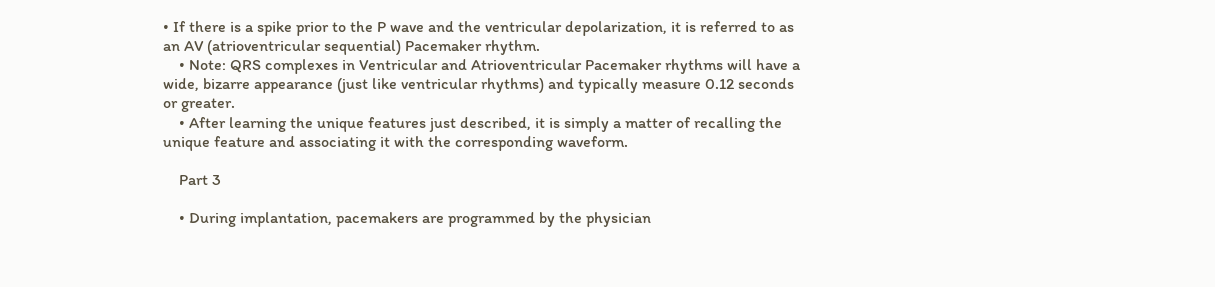• If there is a spike prior to the P wave and the ventricular depolarization, it is referred to as an AV (atrioventricular sequential) Pacemaker rhythm.
    • Note: QRS complexes in Ventricular and Atrioventricular Pacemaker rhythms will have a wide, bizarre appearance (just like ventricular rhythms) and typically measure 0.12 seconds or greater.
    • After learning the unique features just described, it is simply a matter of recalling the unique feature and associating it with the corresponding waveform.

    Part 3

    • During implantation, pacemakers are programmed by the physician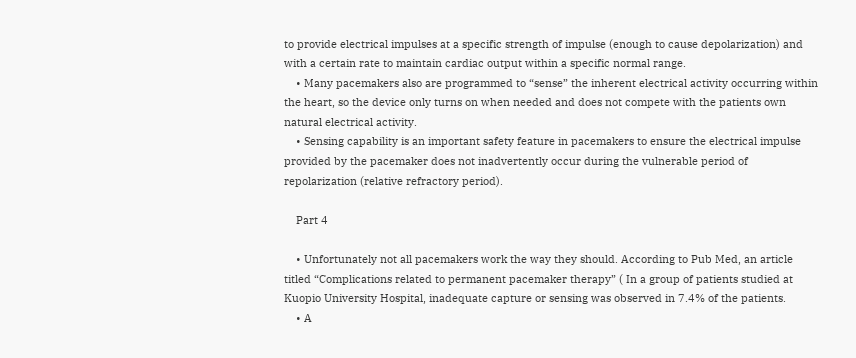to provide electrical impulses at a specific strength of impulse (enough to cause depolarization) and with a certain rate to maintain cardiac output within a specific normal range.
    • Many pacemakers also are programmed to “sense” the inherent electrical activity occurring within the heart, so the device only turns on when needed and does not compete with the patients own natural electrical activity.
    • Sensing capability is an important safety feature in pacemakers to ensure the electrical impulse provided by the pacemaker does not inadvertently occur during the vulnerable period of repolarization (relative refractory period).

    Part 4

    • Unfortunately not all pacemakers work the way they should. According to Pub Med, an article titled “Complications related to permanent pacemaker therapy” ( In a group of patients studied at Kuopio University Hospital, inadequate capture or sensing was observed in 7.4% of the patients.
    • A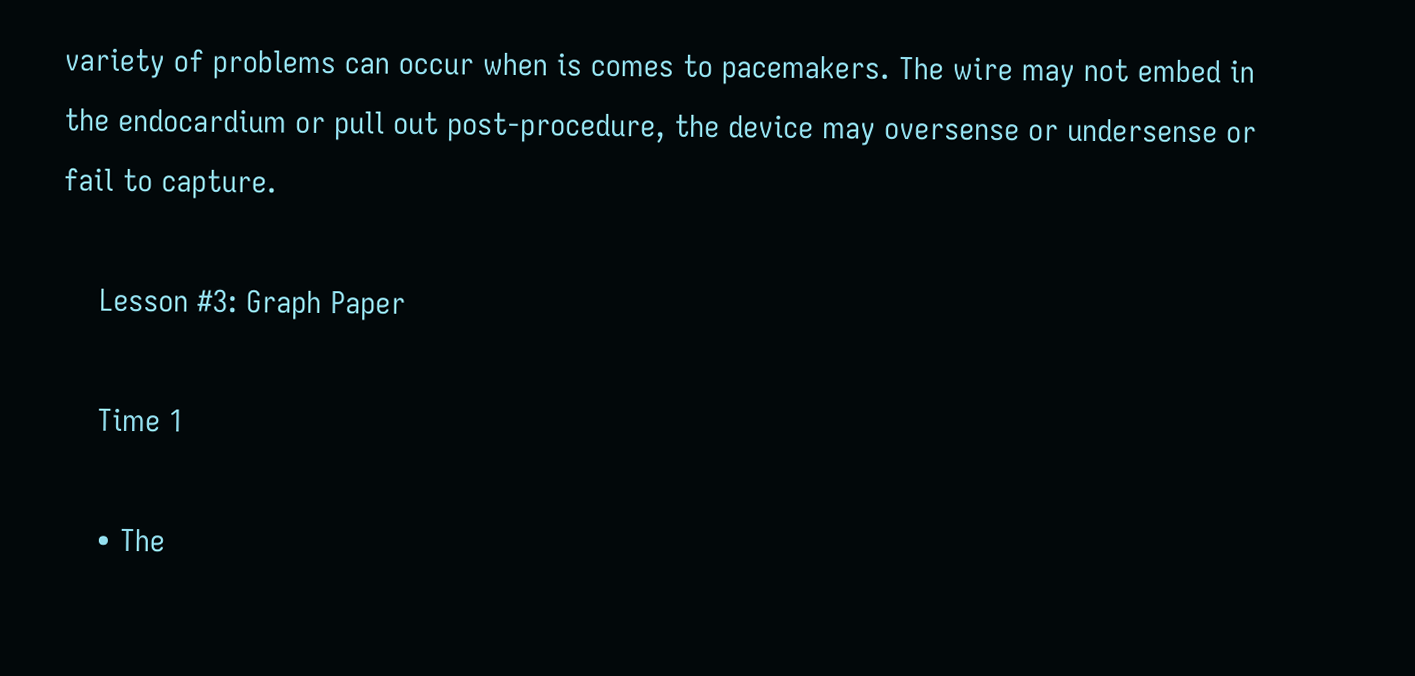variety of problems can occur when is comes to pacemakers. The wire may not embed in the endocardium or pull out post-procedure, the device may oversense or undersense or fail to capture.

    Lesson #3: Graph Paper

    Time 1

    • The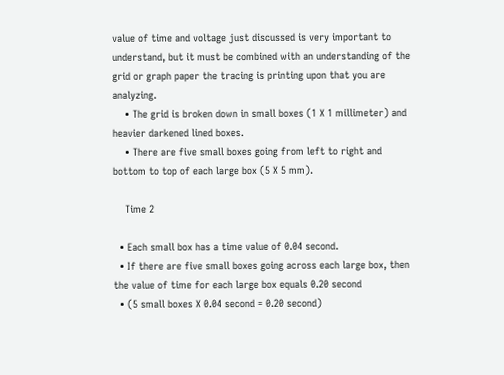value of time and voltage just discussed is very important to understand, but it must be combined with an understanding of the grid or graph paper the tracing is printing upon that you are analyzing.
    • The grid is broken down in small boxes (1 X 1 millimeter) and heavier darkened lined boxes.
    • There are five small boxes going from left to right and bottom to top of each large box (5 X 5 mm).

    Time 2

  • Each small box has a time value of 0.04 second.
  • If there are five small boxes going across each large box, then the value of time for each large box equals 0.20 second
  • (5 small boxes X 0.04 second = 0.20 second)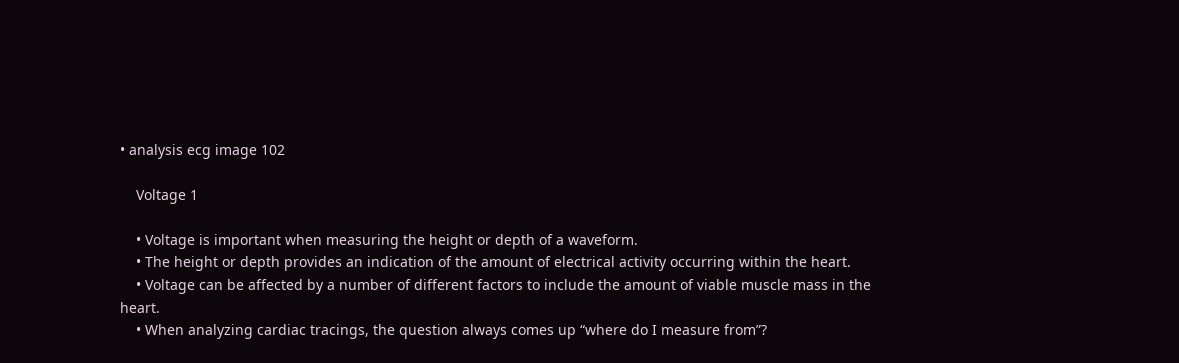• analysis ecg image 102

    Voltage 1

    • Voltage is important when measuring the height or depth of a waveform.
    • The height or depth provides an indication of the amount of electrical activity occurring within the heart.
    • Voltage can be affected by a number of different factors to include the amount of viable muscle mass in the heart.
    • When analyzing cardiac tracings, the question always comes up “where do I measure from”?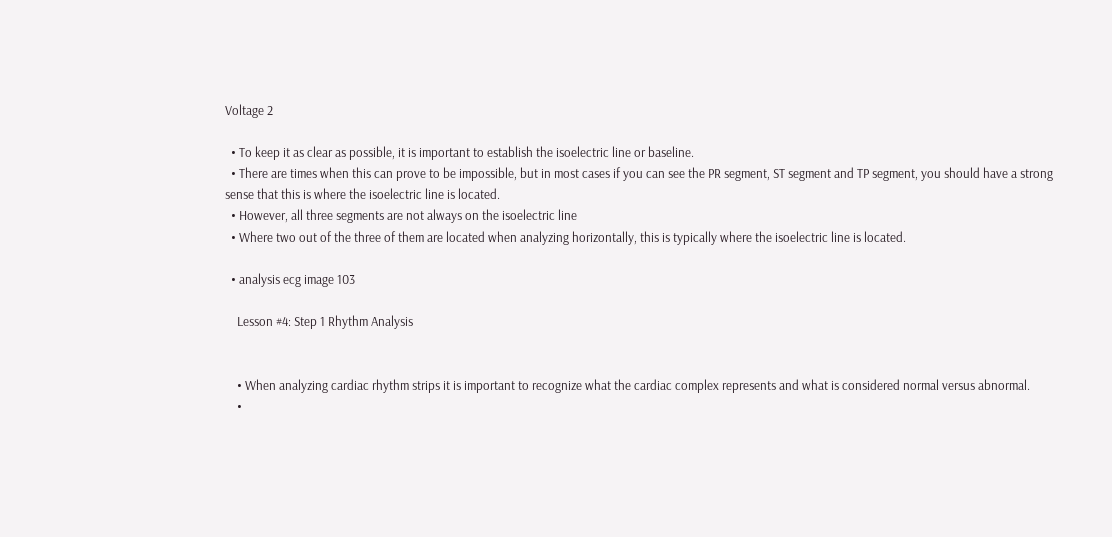Voltage 2

  • To keep it as clear as possible, it is important to establish the isoelectric line or baseline.
  • There are times when this can prove to be impossible, but in most cases if you can see the PR segment, ST segment and TP segment, you should have a strong sense that this is where the isoelectric line is located.
  • However, all three segments are not always on the isoelectric line
  • Where two out of the three of them are located when analyzing horizontally, this is typically where the isoelectric line is located.

  • analysis ecg image 103

    Lesson #4: Step 1 Rhythm Analysis


    • When analyzing cardiac rhythm strips it is important to recognize what the cardiac complex represents and what is considered normal versus abnormal.
    •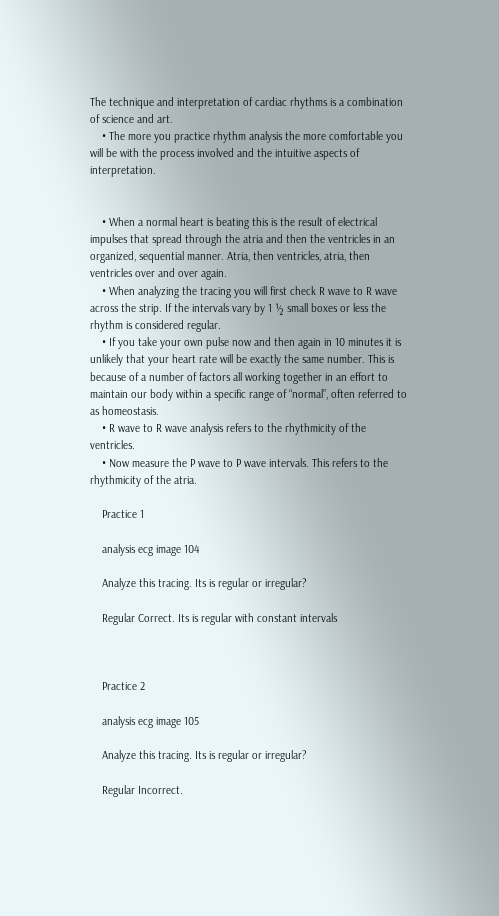The technique and interpretation of cardiac rhythms is a combination of science and art.
    • The more you practice rhythm analysis the more comfortable you will be with the process involved and the intuitive aspects of interpretation.


    • When a normal heart is beating this is the result of electrical impulses that spread through the atria and then the ventricles in an organized, sequential manner. Atria, then ventricles, atria, then ventricles over and over again.
    • When analyzing the tracing you will first check R wave to R wave across the strip. If the intervals vary by 1 ½ small boxes or less the rhythm is considered regular.
    • If you take your own pulse now and then again in 10 minutes it is unlikely that your heart rate will be exactly the same number. This is because of a number of factors all working together in an effort to maintain our body within a specific range of “normal”, often referred to as homeostasis.
    • R wave to R wave analysis refers to the rhythmicity of the ventricles.
    • Now measure the P wave to P wave intervals. This refers to the rhythmicity of the atria.

    Practice 1

    analysis ecg image 104

    Analyze this tracing. Its is regular or irregular?

    Regular Correct. Its is regular with constant intervals



    Practice 2

    analysis ecg image 105

    Analyze this tracing. Its is regular or irregular?

    Regular Incorrect.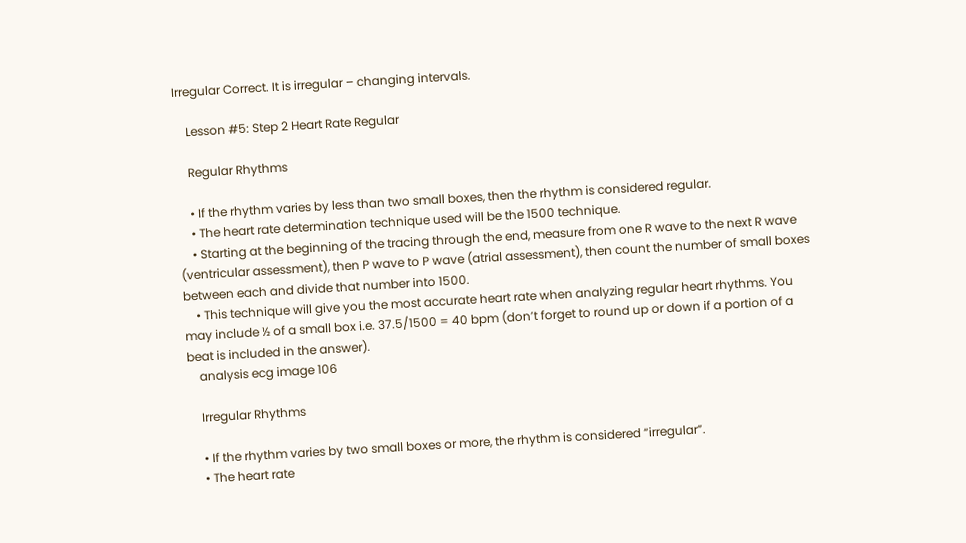Irregular Correct. It is irregular – changing intervals.

    Lesson #5: Step 2 Heart Rate Regular

    Regular Rhythms

    • If the rhythm varies by less than two small boxes, then the rhythm is considered regular.
    • The heart rate determination technique used will be the 1500 technique.
    • Starting at the beginning of the tracing through the end, measure from one R wave to the next R wave (ventricular assessment), then P wave to P wave (atrial assessment), then count the number of small boxes between each and divide that number into 1500.
    • This technique will give you the most accurate heart rate when analyzing regular heart rhythms. You may include ½ of a small box i.e. 37.5/1500 = 40 bpm (don’t forget to round up or down if a portion of a beat is included in the answer).
    analysis ecg image 106

    Irregular Rhythms

    • If the rhythm varies by two small boxes or more, the rhythm is considered “irregular”.
    • The heart rate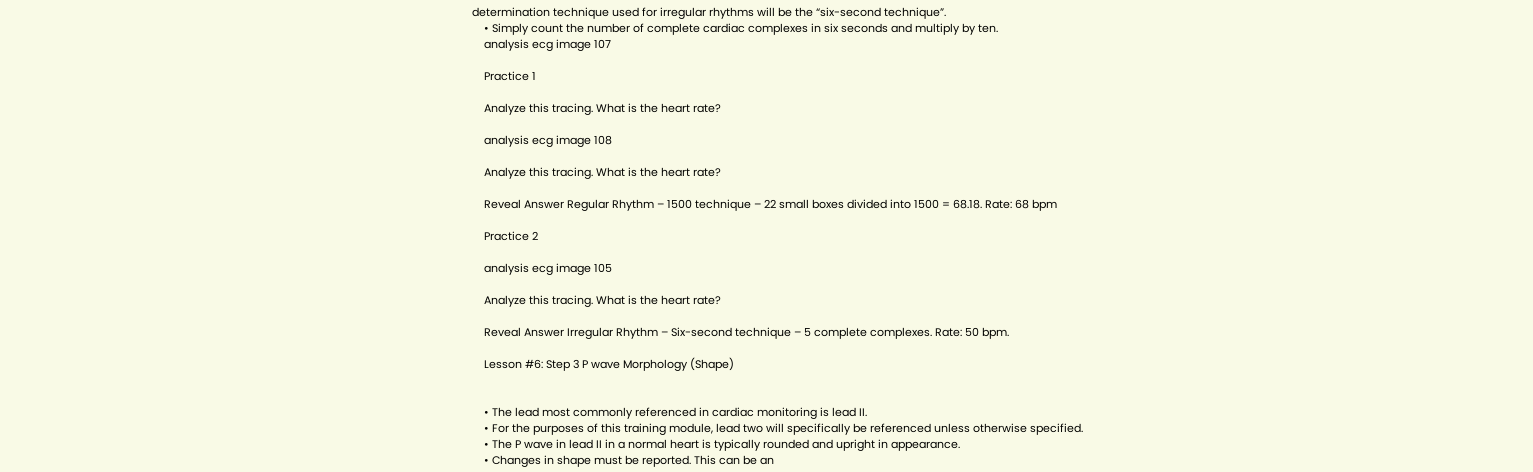determination technique used for irregular rhythms will be the “six-second technique”.
    • Simply count the number of complete cardiac complexes in six seconds and multiply by ten.
    analysis ecg image 107

    Practice 1

    Analyze this tracing. What is the heart rate?

    analysis ecg image 108

    Analyze this tracing. What is the heart rate?

    Reveal Answer Regular Rhythm – 1500 technique – 22 small boxes divided into 1500 = 68.18. Rate: 68 bpm

    Practice 2

    analysis ecg image 105

    Analyze this tracing. What is the heart rate?

    Reveal Answer Irregular Rhythm – Six-second technique – 5 complete complexes. Rate: 50 bpm.

    Lesson #6: Step 3 P wave Morphology (Shape)


    • The lead most commonly referenced in cardiac monitoring is lead II.
    • For the purposes of this training module, lead two will specifically be referenced unless otherwise specified.
    • The P wave in lead II in a normal heart is typically rounded and upright in appearance.
    • Changes in shape must be reported. This can be an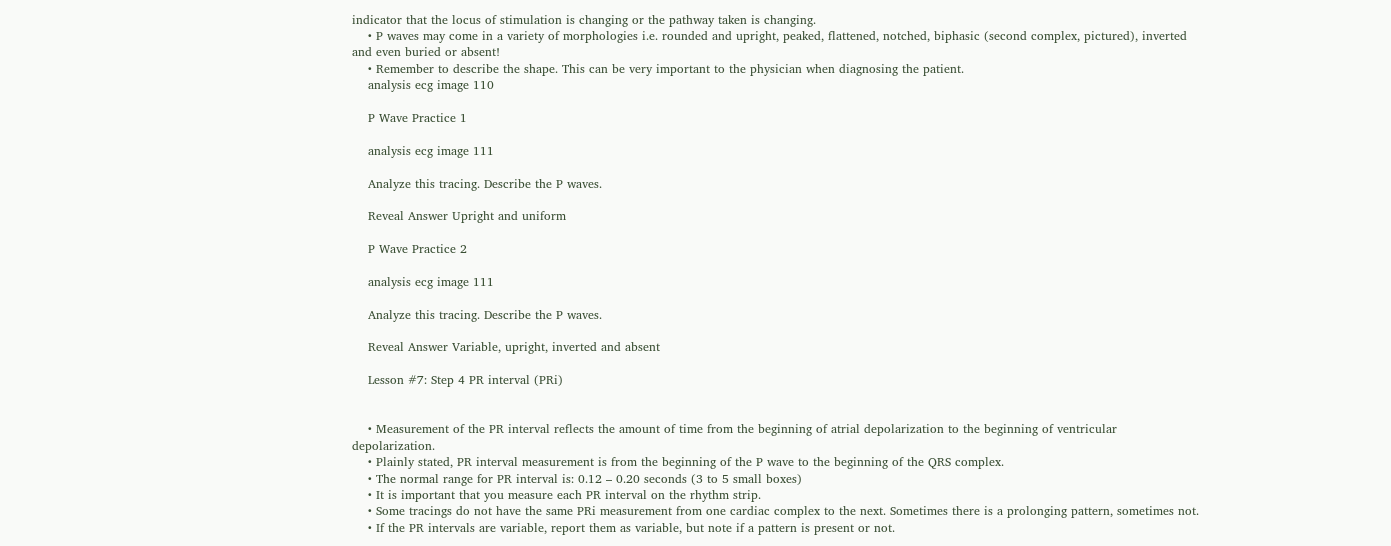indicator that the locus of stimulation is changing or the pathway taken is changing.
    • P waves may come in a variety of morphologies i.e. rounded and upright, peaked, flattened, notched, biphasic (second complex, pictured), inverted and even buried or absent!
    • Remember to describe the shape. This can be very important to the physician when diagnosing the patient.
    analysis ecg image 110

    P Wave Practice 1

    analysis ecg image 111

    Analyze this tracing. Describe the P waves.

    Reveal Answer Upright and uniform

    P Wave Practice 2

    analysis ecg image 111

    Analyze this tracing. Describe the P waves.

    Reveal Answer Variable, upright, inverted and absent

    Lesson #7: Step 4 PR interval (PRi)


    • Measurement of the PR interval reflects the amount of time from the beginning of atrial depolarization to the beginning of ventricular depolarization.
    • Plainly stated, PR interval measurement is from the beginning of the P wave to the beginning of the QRS complex.
    • The normal range for PR interval is: 0.12 – 0.20 seconds (3 to 5 small boxes)
    • It is important that you measure each PR interval on the rhythm strip.
    • Some tracings do not have the same PRi measurement from one cardiac complex to the next. Sometimes there is a prolonging pattern, sometimes not.
    • If the PR intervals are variable, report them as variable, but note if a pattern is present or not.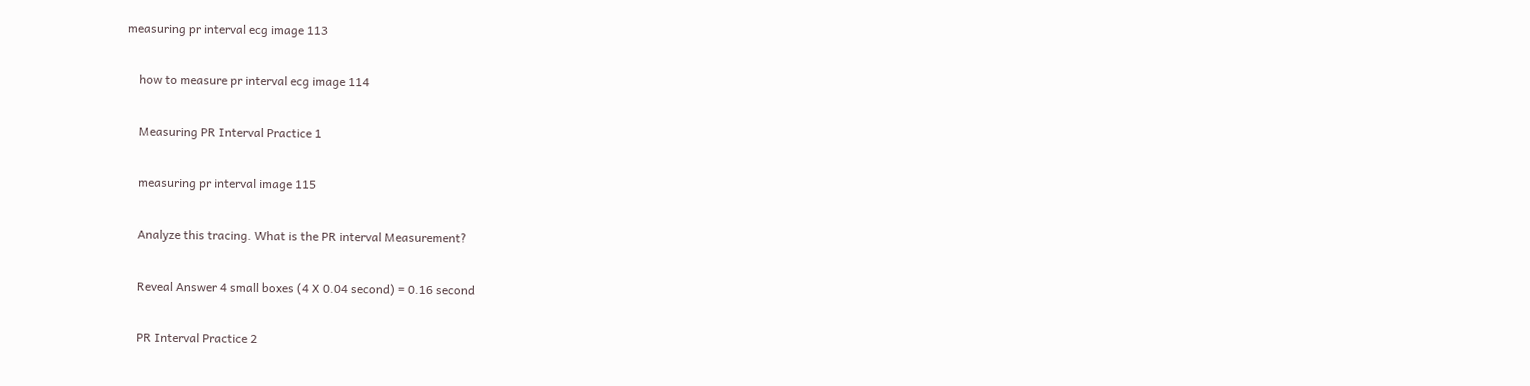measuring pr interval ecg image 113

    how to measure pr interval ecg image 114

    Measuring PR Interval Practice 1

    measuring pr interval image 115

    Analyze this tracing. What is the PR interval Measurement?

    Reveal Answer 4 small boxes (4 X 0.04 second) = 0.16 second

    PR Interval Practice 2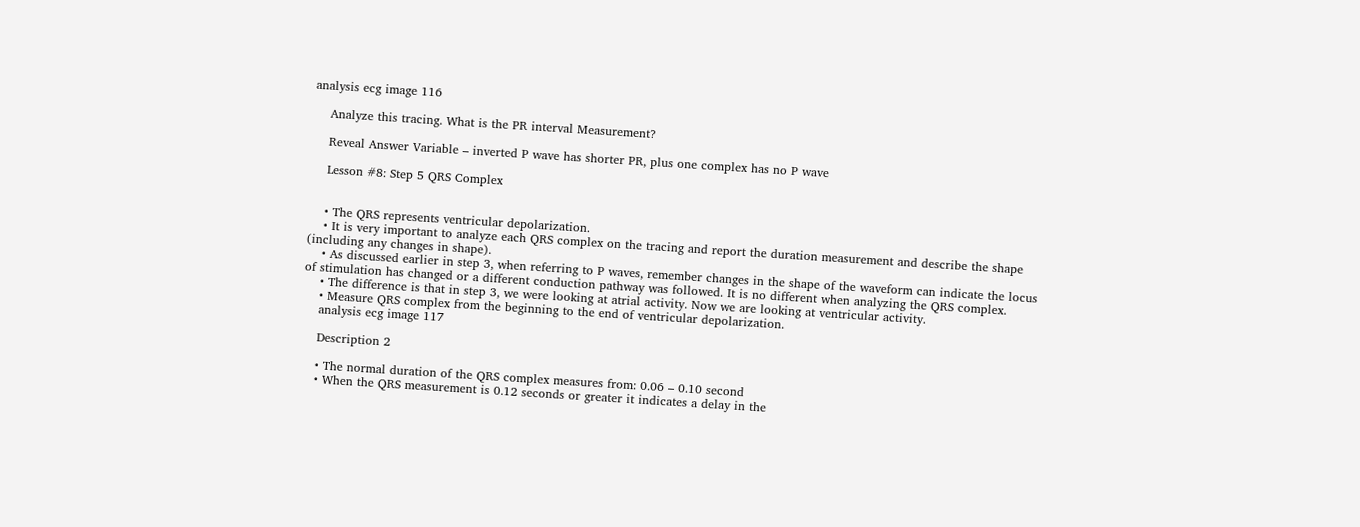analysis ecg image 116

    Analyze this tracing. What is the PR interval Measurement?

    Reveal Answer Variable – inverted P wave has shorter PR, plus one complex has no P wave

    Lesson #8: Step 5 QRS Complex


    • The QRS represents ventricular depolarization.
    • It is very important to analyze each QRS complex on the tracing and report the duration measurement and describe the shape (including any changes in shape).
    • As discussed earlier in step 3, when referring to P waves, remember changes in the shape of the waveform can indicate the locus of stimulation has changed or a different conduction pathway was followed. It is no different when analyzing the QRS complex.
    • The difference is that in step 3, we were looking at atrial activity. Now we are looking at ventricular activity.
    • Measure QRS complex from the beginning to the end of ventricular depolarization.
    analysis ecg image 117

    Description 2

    • The normal duration of the QRS complex measures from: 0.06 – 0.10 second
    • When the QRS measurement is 0.12 seconds or greater it indicates a delay in the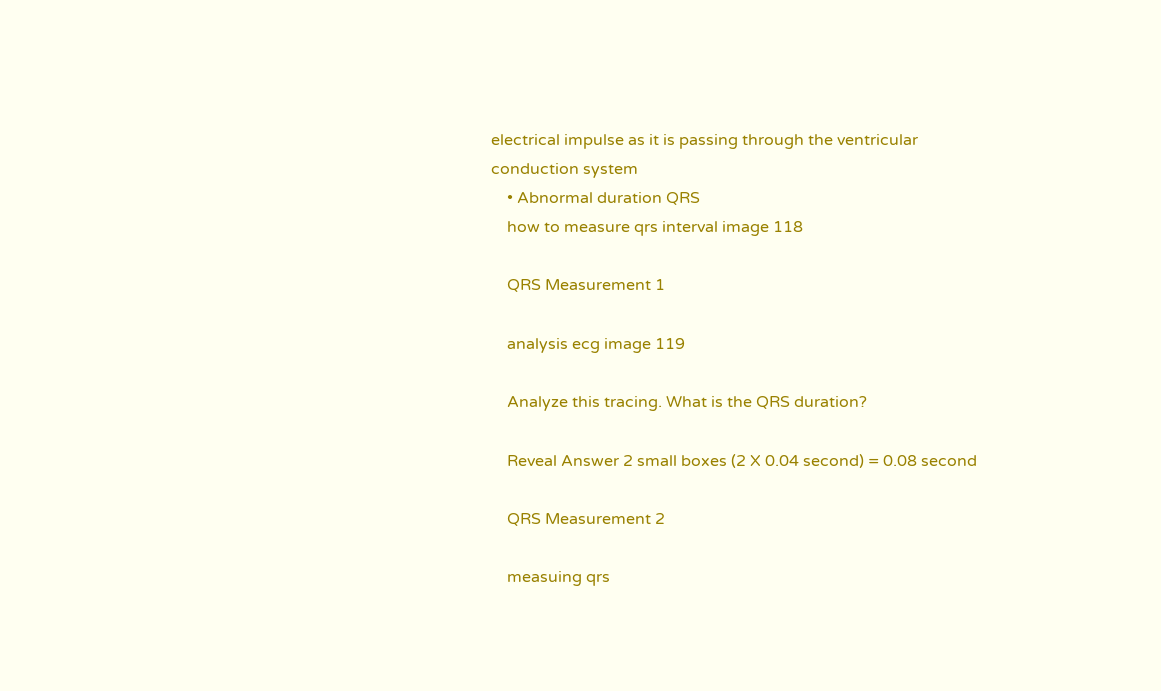electrical impulse as it is passing through the ventricular conduction system
    • Abnormal duration QRS
    how to measure qrs interval image 118

    QRS Measurement 1

    analysis ecg image 119

    Analyze this tracing. What is the QRS duration?

    Reveal Answer 2 small boxes (2 X 0.04 second) = 0.08 second

    QRS Measurement 2

    measuing qrs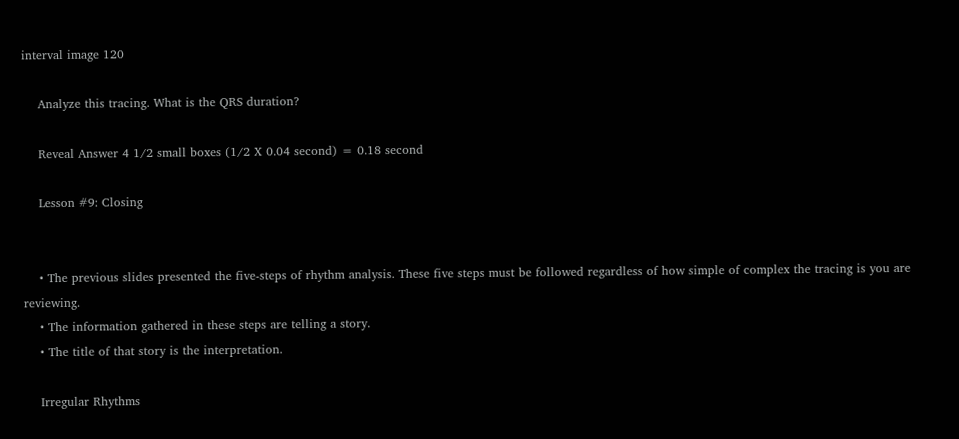interval image 120

    Analyze this tracing. What is the QRS duration?

    Reveal Answer 4 1/2 small boxes (1/2 X 0.04 second) = 0.18 second

    Lesson #9: Closing


    • The previous slides presented the five-steps of rhythm analysis. These five steps must be followed regardless of how simple of complex the tracing is you are reviewing.
    • The information gathered in these steps are telling a story.
    • The title of that story is the interpretation.

    Irregular Rhythms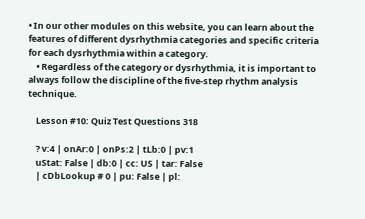• In our other modules on this website, you can learn about the features of different dysrhythmia categories and specific criteria for each dysrhythmia within a category.
    • Regardless of the category or dysrhythmia, it is important to always follow the discipline of the five-step rhythm analysis technique.

    Lesson #10: Quiz Test Questions 318

    ? v:4 | onAr:0 | onPs:2 | tLb:0 | pv:1
    uStat: False | db:0 | cc: US | tar: False
    | cDbLookup # 0 | pu: False | pl: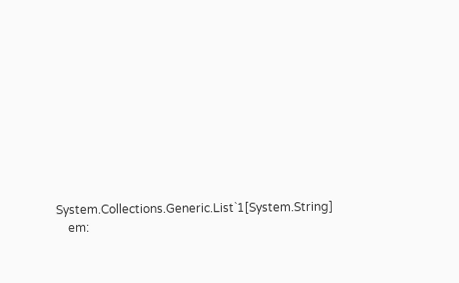System.Collections.Generic.List`1[System.String]
    em: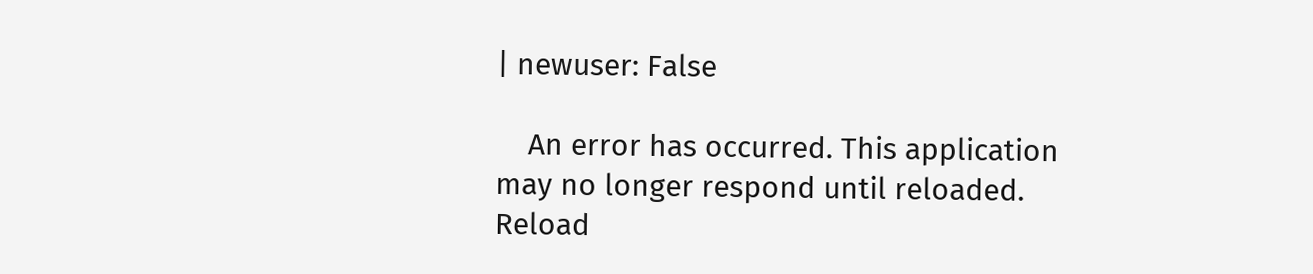| newuser: False

    An error has occurred. This application may no longer respond until reloaded. Reload